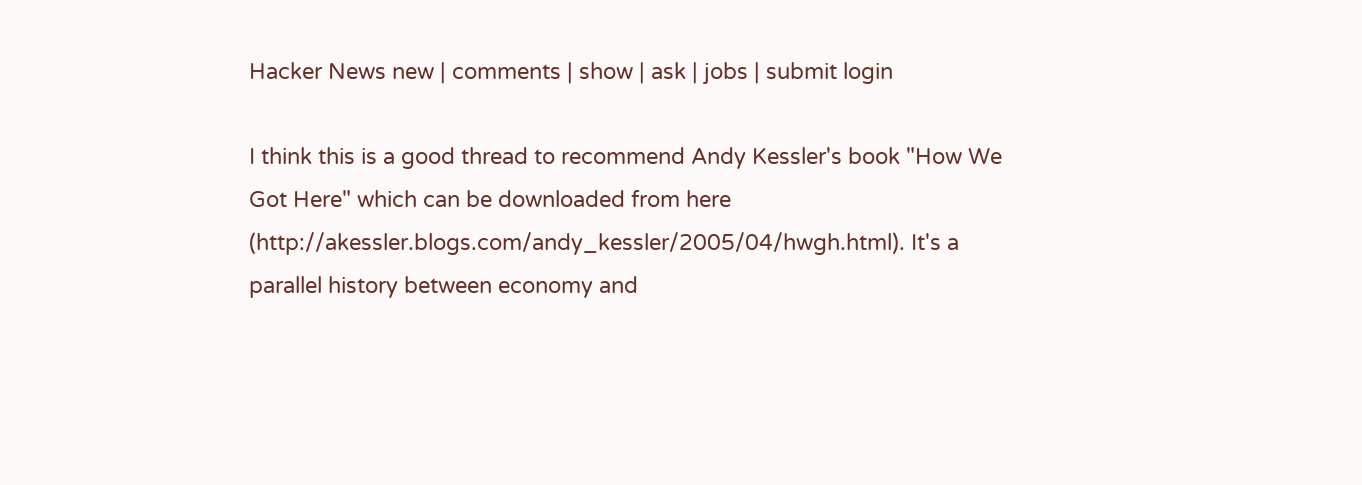Hacker News new | comments | show | ask | jobs | submit login

I think this is a good thread to recommend Andy Kessler's book "How We Got Here" which can be downloaded from here (http://akessler.blogs.com/andy_kessler/2005/04/hwgh.html). It's a parallel history between economy and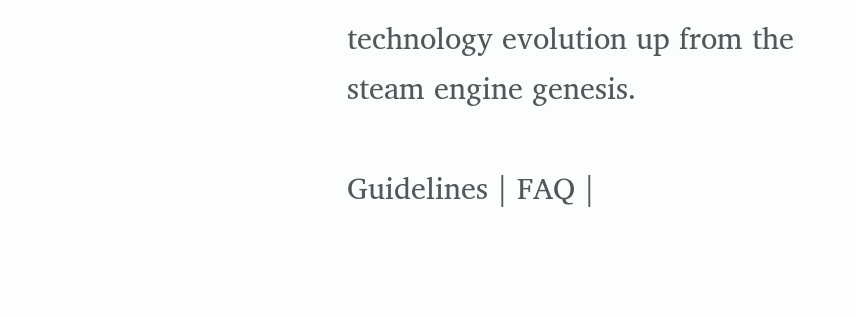technology evolution up from the steam engine genesis.

Guidelines | FAQ |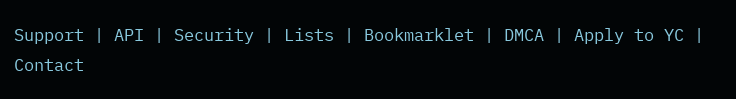Support | API | Security | Lists | Bookmarklet | DMCA | Apply to YC | Contact